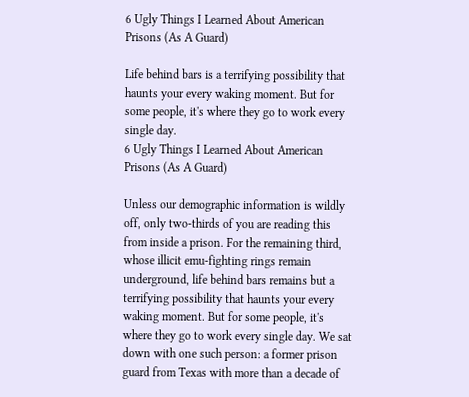6 Ugly Things I Learned About American Prisons (As A Guard)

Life behind bars is a terrifying possibility that haunts your every waking moment. But for some people, it's where they go to work every single day.
6 Ugly Things I Learned About American Prisons (As A Guard)

Unless our demographic information is wildly off, only two-thirds of you are reading this from inside a prison. For the remaining third, whose illicit emu-fighting rings remain underground, life behind bars remains but a terrifying possibility that haunts your every waking moment. But for some people, it's where they go to work every single day. We sat down with one such person: a former prison guard from Texas with more than a decade of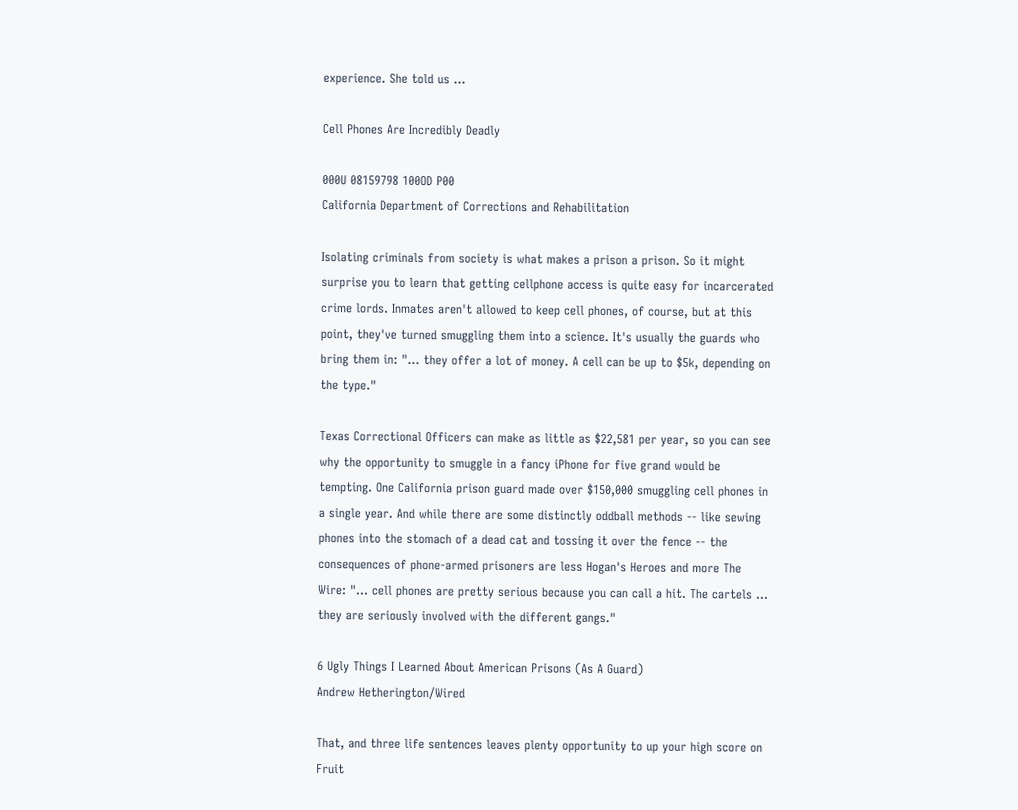experience. She told us ...

Cell Phones Are Incredibly Deadly

000U 08159798 100OD P00
California Department of Corrections and Rehabilitation

Isolating criminals from society is what makes a prison a prison. So it might surprise you to learn that getting cellphone access is quite easy for incarcerated crime lords. Inmates aren't allowed to keep cell phones, of course, but at this point, they've turned smuggling them into a science. It's usually the guards who bring them in: "... they offer a lot of money. A cell can be up to $5k, depending on the type."

Texas Correctional Officers can make as little as $22,581 per year, so you can see why the opportunity to smuggle in a fancy iPhone for five grand would be tempting. One California prison guard made over $150,000 smuggling cell phones in a single year. And while there are some distinctly oddball methods -- like sewing phones into the stomach of a dead cat and tossing it over the fence -- the consequences of phone-armed prisoners are less Hogan's Heroes and more The Wire: "... cell phones are pretty serious because you can call a hit. The cartels ... they are seriously involved with the different gangs."

6 Ugly Things I Learned About American Prisons (As A Guard)
Andrew Hetherington/Wired

That, and three life sentences leaves plenty opportunity to up your high score on Fruit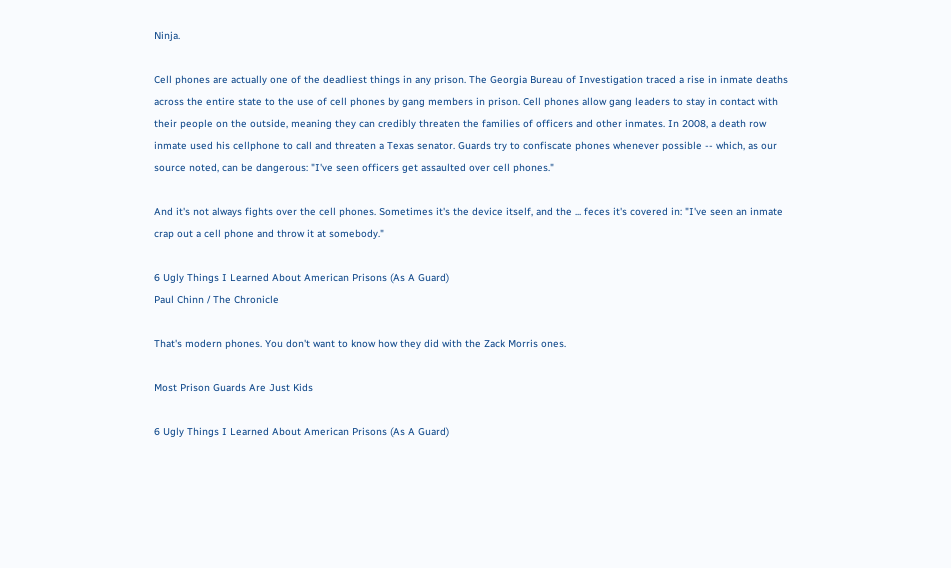Ninja.

Cell phones are actually one of the deadliest things in any prison. The Georgia Bureau of Investigation traced a rise in inmate deaths across the entire state to the use of cell phones by gang members in prison. Cell phones allow gang leaders to stay in contact with their people on the outside, meaning they can credibly threaten the families of officers and other inmates. In 2008, a death row inmate used his cellphone to call and threaten a Texas senator. Guards try to confiscate phones whenever possible -- which, as our source noted, can be dangerous: "I've seen officers get assaulted over cell phones."

And it's not always fights over the cell phones. Sometimes it's the device itself, and the ... feces it's covered in: "I've seen an inmate crap out a cell phone and throw it at somebody."

6 Ugly Things I Learned About American Prisons (As A Guard)
Paul Chinn / The Chronicle

That's modern phones. You don't want to know how they did with the Zack Morris ones.

Most Prison Guards Are Just Kids

6 Ugly Things I Learned About American Prisons (As A Guard)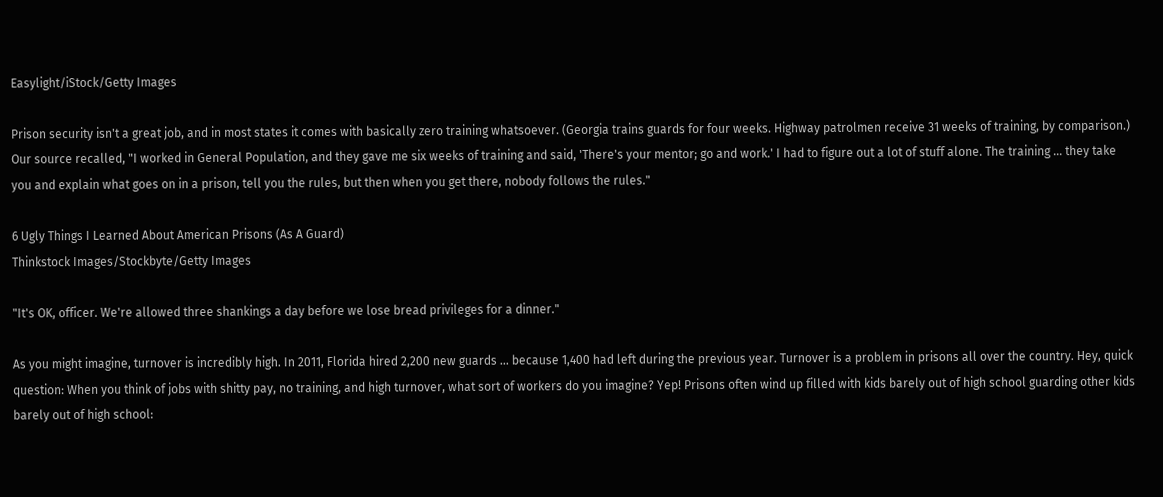Easylight/iStock/Getty Images

Prison security isn't a great job, and in most states it comes with basically zero training whatsoever. (Georgia trains guards for four weeks. Highway patrolmen receive 31 weeks of training, by comparison.) Our source recalled, "I worked in General Population, and they gave me six weeks of training and said, 'There's your mentor; go and work.' I had to figure out a lot of stuff alone. The training ... they take you and explain what goes on in a prison, tell you the rules, but then when you get there, nobody follows the rules."

6 Ugly Things I Learned About American Prisons (As A Guard)
Thinkstock Images/Stockbyte/Getty Images

"It's OK, officer. We're allowed three shankings a day before we lose bread privileges for a dinner."

As you might imagine, turnover is incredibly high. In 2011, Florida hired 2,200 new guards ... because 1,400 had left during the previous year. Turnover is a problem in prisons all over the country. Hey, quick question: When you think of jobs with shitty pay, no training, and high turnover, what sort of workers do you imagine? Yep! Prisons often wind up filled with kids barely out of high school guarding other kids barely out of high school: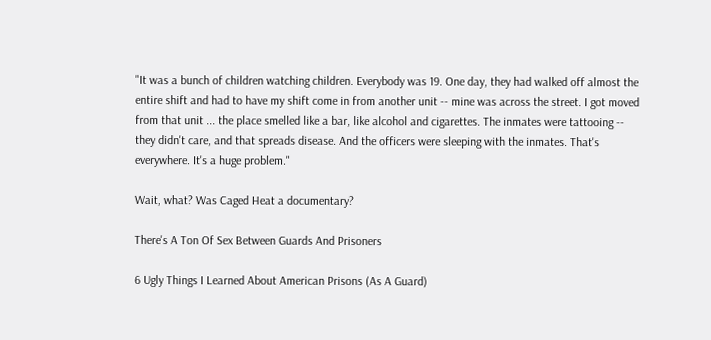"It was a bunch of children watching children. Everybody was 19. One day, they had walked off almost the entire shift and had to have my shift come in from another unit -- mine was across the street. I got moved from that unit ... the place smelled like a bar, like alcohol and cigarettes. The inmates were tattooing -- they didn't care, and that spreads disease. And the officers were sleeping with the inmates. That's everywhere. It's a huge problem."

Wait, what? Was Caged Heat a documentary?

There's A Ton Of Sex Between Guards And Prisoners

6 Ugly Things I Learned About American Prisons (As A Guard)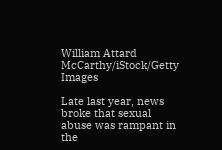William Attard McCarthy/iStock/Getty Images

Late last year, news broke that sexual abuse was rampant in the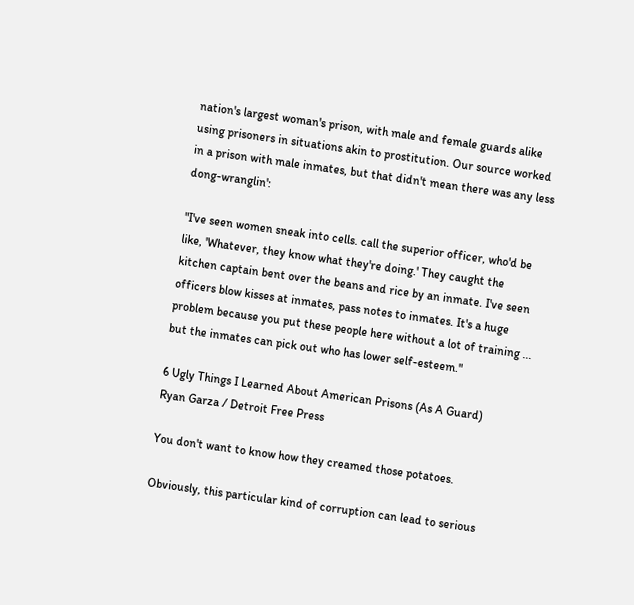nation's largest woman's prison, with male and female guards alike using prisoners in situations akin to prostitution. Our source worked in a prison with male inmates, but that didn't mean there was any less dong-wranglin':

"I've seen women sneak into cells. call the superior officer, who'd be like, 'Whatever, they know what they're doing.' They caught the kitchen captain bent over the beans and rice by an inmate. I've seen officers blow kisses at inmates, pass notes to inmates. It's a huge problem because you put these people here without a lot of training ... but the inmates can pick out who has lower self-esteem."

6 Ugly Things I Learned About American Prisons (As A Guard)
Ryan Garza / Detroit Free Press

You don't want to know how they creamed those potatoes.

Obviously, this particular kind of corruption can lead to serious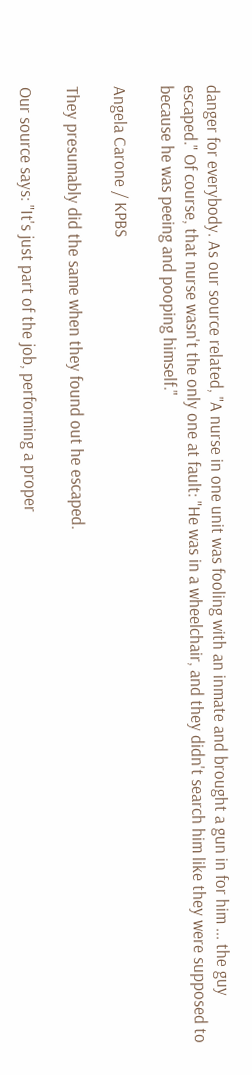danger for everybody. As our source related, "A nurse in one unit was fooling with an inmate and brought a gun in for him ... the guy escaped." Of course, that nurse wasn't the only one at fault: "He was in a wheelchair, and they didn't search him like they were supposed to because he was peeing and pooping himself."

Angela Carone / KPBS

They presumably did the same when they found out he escaped.

Our source says: "It's just part of the job, performing a proper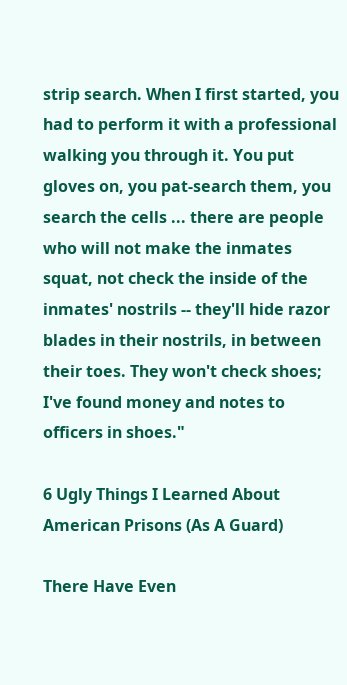strip search. When I first started, you had to perform it with a professional walking you through it. You put gloves on, you pat-search them, you search the cells ... there are people who will not make the inmates squat, not check the inside of the inmates' nostrils -- they'll hide razor blades in their nostrils, in between their toes. They won't check shoes; I've found money and notes to officers in shoes."

6 Ugly Things I Learned About American Prisons (As A Guard)

There Have Even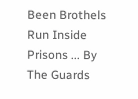Been Brothels Run Inside Prisons ... By The Guards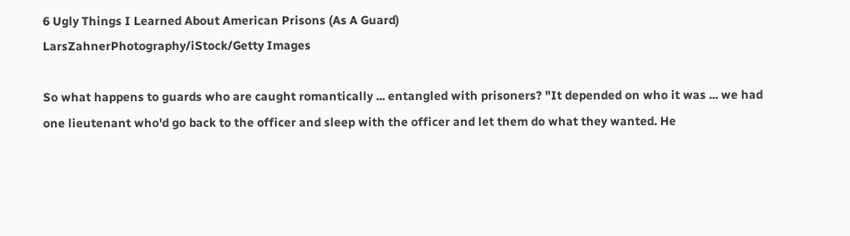6 Ugly Things I Learned About American Prisons (As A Guard)
LarsZahnerPhotography/iStock/Getty Images

So what happens to guards who are caught romantically ... entangled with prisoners? "It depended on who it was ... we had one lieutenant who'd go back to the officer and sleep with the officer and let them do what they wanted. He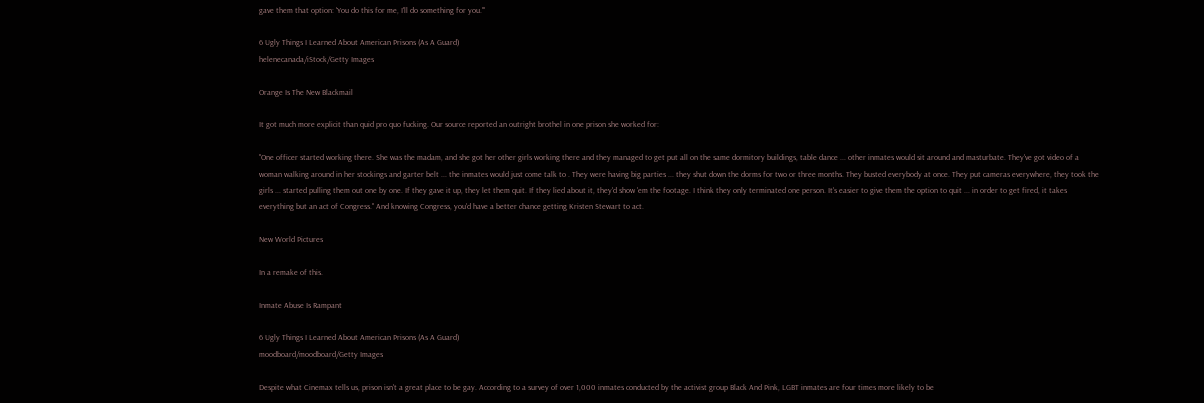gave them that option: 'You do this for me, I'll do something for you.'"

6 Ugly Things I Learned About American Prisons (As A Guard)
helenecanada/iStock/Getty Images

Orange Is The New Blackmail

It got much more explicit than quid pro quo fucking. Our source reported an outright brothel in one prison she worked for:

"One officer started working there. She was the madam, and she got her other girls working there and they managed to get put all on the same dormitory buildings, table dance ... other inmates would sit around and masturbate. They've got video of a woman walking around in her stockings and garter belt ... the inmates would just come talk to . They were having big parties ... they shut down the dorms for two or three months. They busted everybody at once. They put cameras everywhere, they took the girls ... started pulling them out one by one. If they gave it up, they let them quit. If they lied about it, they'd show 'em the footage. I think they only terminated one person. It's easier to give them the option to quit ... in order to get fired, it takes everything but an act of Congress." And knowing Congress, you'd have a better chance getting Kristen Stewart to act.

New World Pictures

In a remake of this.

Inmate Abuse Is Rampant

6 Ugly Things I Learned About American Prisons (As A Guard)
moodboard/moodboard/Getty Images

Despite what Cinemax tells us, prison isn't a great place to be gay. According to a survey of over 1,000 inmates conducted by the activist group Black And Pink, LGBT inmates are four times more likely to be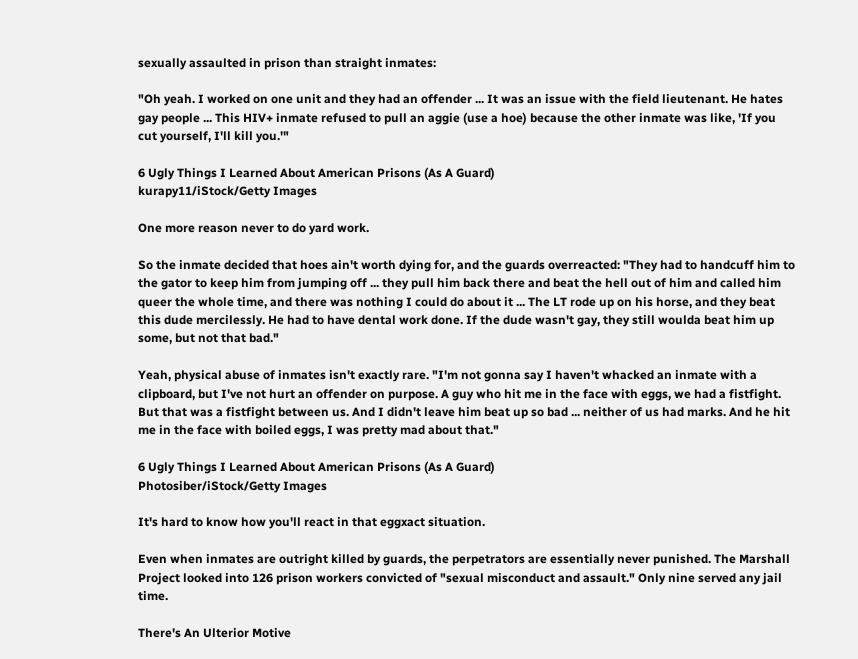sexually assaulted in prison than straight inmates:

"Oh yeah. I worked on one unit and they had an offender ... It was an issue with the field lieutenant. He hates gay people ... This HIV+ inmate refused to pull an aggie (use a hoe) because the other inmate was like, 'If you cut yourself, I'll kill you.'"

6 Ugly Things I Learned About American Prisons (As A Guard)
kurapy11/iStock/Getty Images

One more reason never to do yard work.

So the inmate decided that hoes ain't worth dying for, and the guards overreacted: "They had to handcuff him to the gator to keep him from jumping off ... they pull him back there and beat the hell out of him and called him queer the whole time, and there was nothing I could do about it ... The LT rode up on his horse, and they beat this dude mercilessly. He had to have dental work done. If the dude wasn't gay, they still woulda beat him up some, but not that bad."

Yeah, physical abuse of inmates isn't exactly rare. "I'm not gonna say I haven't whacked an inmate with a clipboard, but I've not hurt an offender on purpose. A guy who hit me in the face with eggs, we had a fistfight. But that was a fistfight between us. And I didn't leave him beat up so bad ... neither of us had marks. And he hit me in the face with boiled eggs, I was pretty mad about that."

6 Ugly Things I Learned About American Prisons (As A Guard)
Photosiber/iStock/Getty Images

It's hard to know how you'll react in that eggxact situation.

Even when inmates are outright killed by guards, the perpetrators are essentially never punished. The Marshall Project looked into 126 prison workers convicted of "sexual misconduct and assault." Only nine served any jail time.

There's An Ulterior Motive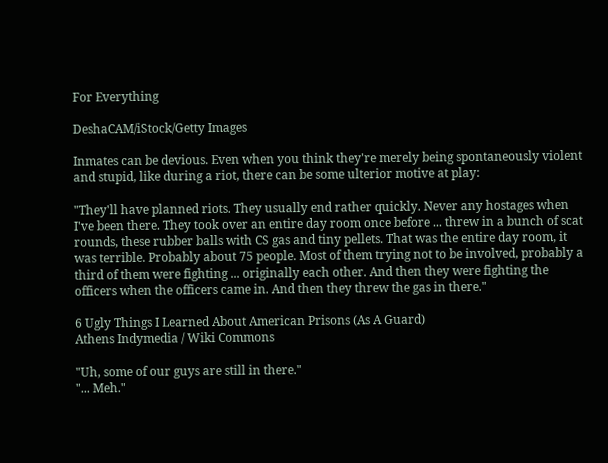For Everything

DeshaCAM/iStock/Getty Images

Inmates can be devious. Even when you think they're merely being spontaneously violent and stupid, like during a riot, there can be some ulterior motive at play:

"They'll have planned riots. They usually end rather quickly. Never any hostages when I've been there. They took over an entire day room once before ... threw in a bunch of scat rounds, these rubber balls with CS gas and tiny pellets. That was the entire day room, it was terrible. Probably about 75 people. Most of them trying not to be involved, probably a third of them were fighting ... originally each other. And then they were fighting the officers when the officers came in. And then they threw the gas in there."

6 Ugly Things I Learned About American Prisons (As A Guard)
Athens Indymedia / Wiki Commons

"Uh, some of our guys are still in there."
"... Meh."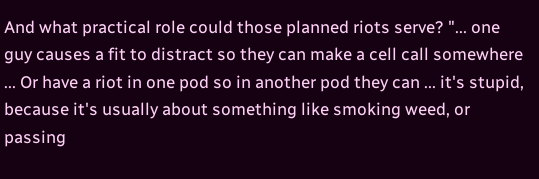And what practical role could those planned riots serve? "... one guy causes a fit to distract so they can make a cell call somewhere ... Or have a riot in one pod so in another pod they can ... it's stupid, because it's usually about something like smoking weed, or passing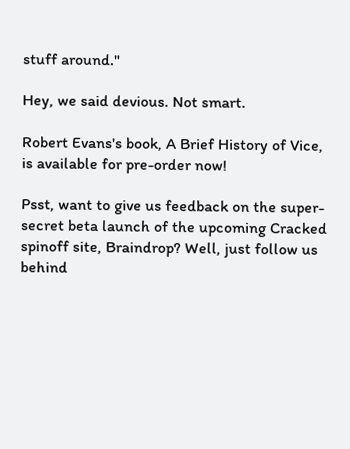stuff around."

Hey, we said devious. Not smart.

Robert Evans's book, A Brief History of Vice, is available for pre-order now!

Psst, want to give us feedback on the super-secret beta launch of the upcoming Cracked spinoff site, Braindrop? Well, just follow us behind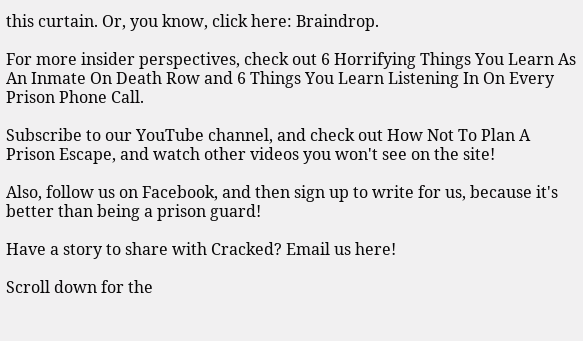this curtain. Or, you know, click here: Braindrop.

For more insider perspectives, check out 6 Horrifying Things You Learn As An Inmate On Death Row and 6 Things You Learn Listening In On Every Prison Phone Call.

Subscribe to our YouTube channel, and check out How Not To Plan A Prison Escape, and watch other videos you won't see on the site!

Also, follow us on Facebook, and then sign up to write for us, because it's better than being a prison guard!

Have a story to share with Cracked? Email us here!

Scroll down for the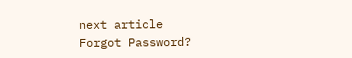next article
Forgot Password?